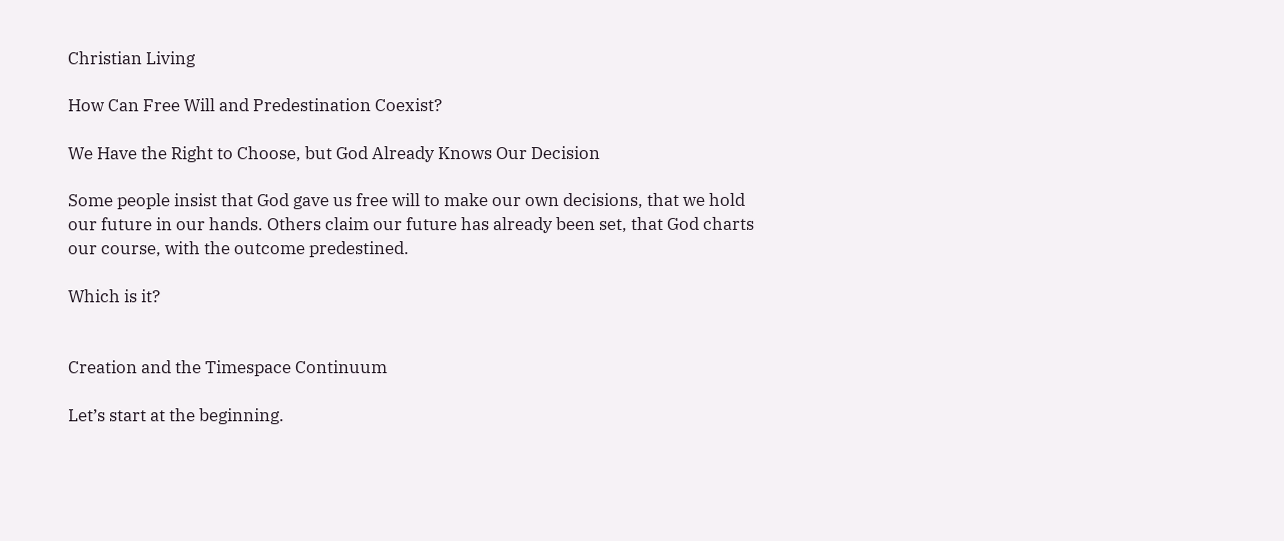Christian Living

How Can Free Will and Predestination Coexist?

We Have the Right to Choose, but God Already Knows Our Decision

Some people insist that God gave us free will to make our own decisions, that we hold our future in our hands. Others claim our future has already been set, that God charts our course, with the outcome predestined.

Which is it?


Creation and the Timespace Continuum

Let’s start at the beginning.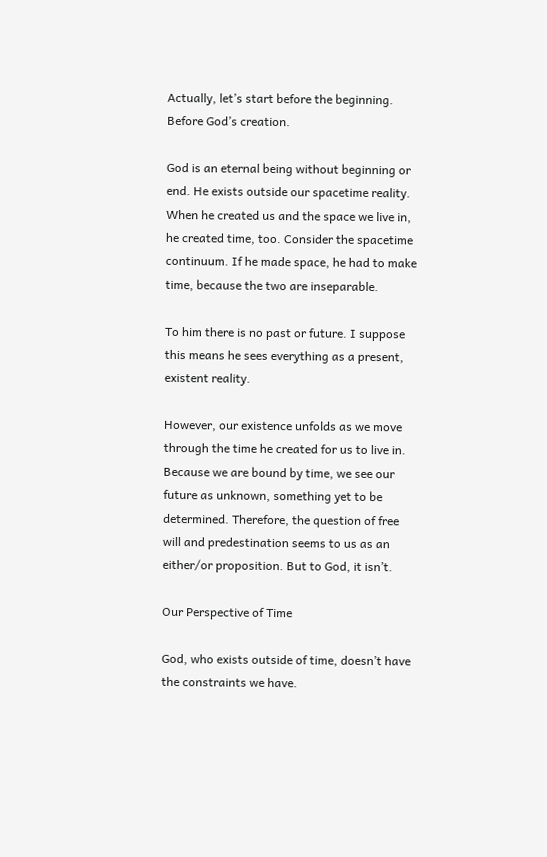Actually, let’s start before the beginning. Before God’s creation.

God is an eternal being without beginning or end. He exists outside our spacetime reality. When he created us and the space we live in, he created time, too. Consider the spacetime continuum. If he made space, he had to make time, because the two are inseparable.

To him there is no past or future. I suppose this means he sees everything as a present, existent reality.

However, our existence unfolds as we move through the time he created for us to live in. Because we are bound by time, we see our future as unknown, something yet to be determined. Therefore, the question of free will and predestination seems to us as an either/or proposition. But to God, it isn’t.

Our Perspective of Time

God, who exists outside of time, doesn’t have the constraints we have.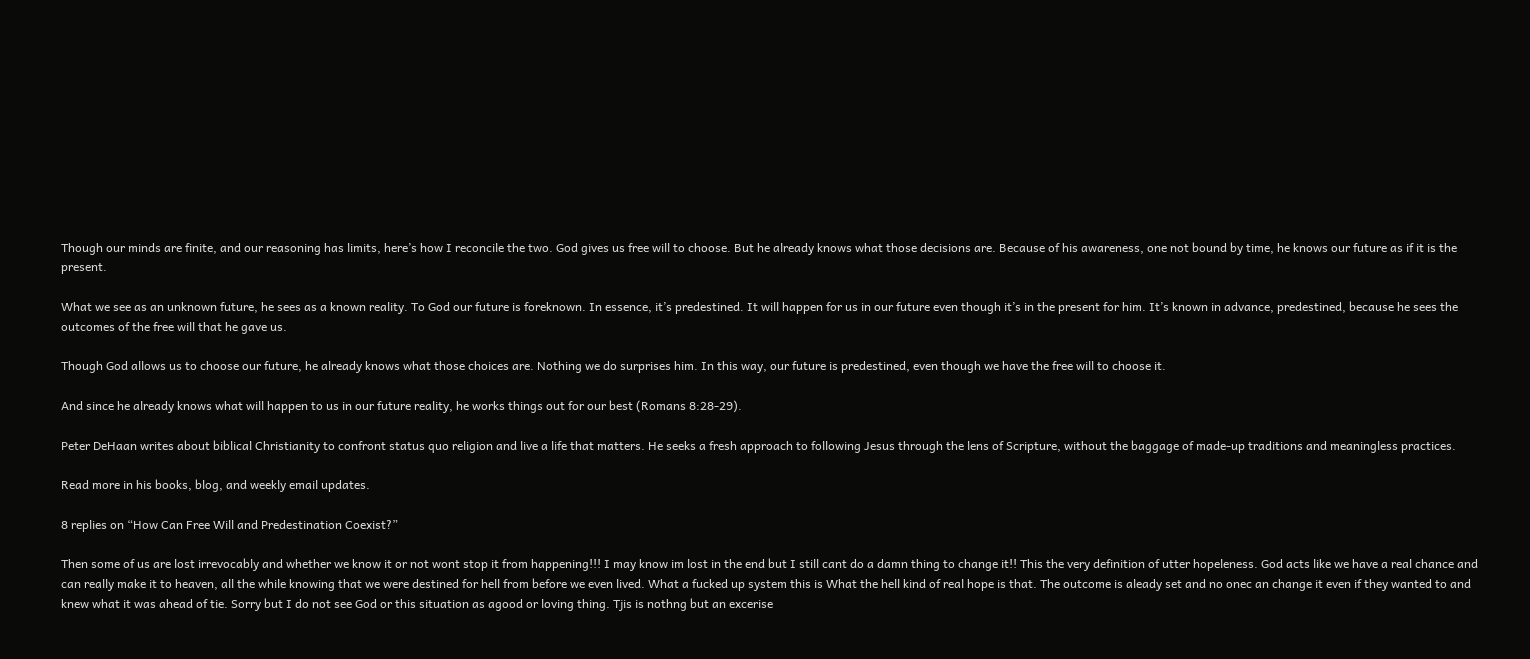Though our minds are finite, and our reasoning has limits, here’s how I reconcile the two. God gives us free will to choose. But he already knows what those decisions are. Because of his awareness, one not bound by time, he knows our future as if it is the present.

What we see as an unknown future, he sees as a known reality. To God our future is foreknown. In essence, it’s predestined. It will happen for us in our future even though it’s in the present for him. It’s known in advance, predestined, because he sees the outcomes of the free will that he gave us.

Though God allows us to choose our future, he already knows what those choices are. Nothing we do surprises him. In this way, our future is predestined, even though we have the free will to choose it.

And since he already knows what will happen to us in our future reality, he works things out for our best (Romans 8:28-29).

Peter DeHaan writes about biblical Christianity to confront status quo religion and live a life that matters. He seeks a fresh approach to following Jesus through the lens of Scripture, without the baggage of made-up traditions and meaningless practices.

Read more in his books, blog, and weekly email updates.

8 replies on “How Can Free Will and Predestination Coexist?”

Then some of us are lost irrevocably and whether we know it or not wont stop it from happening!!! I may know im lost in the end but I still cant do a damn thing to change it!! This the very definition of utter hopeleness. God acts like we have a real chance and can really make it to heaven, all the while knowing that we were destined for hell from before we even lived. What a fucked up system this is What the hell kind of real hope is that. The outcome is aleady set and no onec an change it even if they wanted to and knew what it was ahead of tie. Sorry but I do not see God or this situation as agood or loving thing. Tjis is nothng but an excerise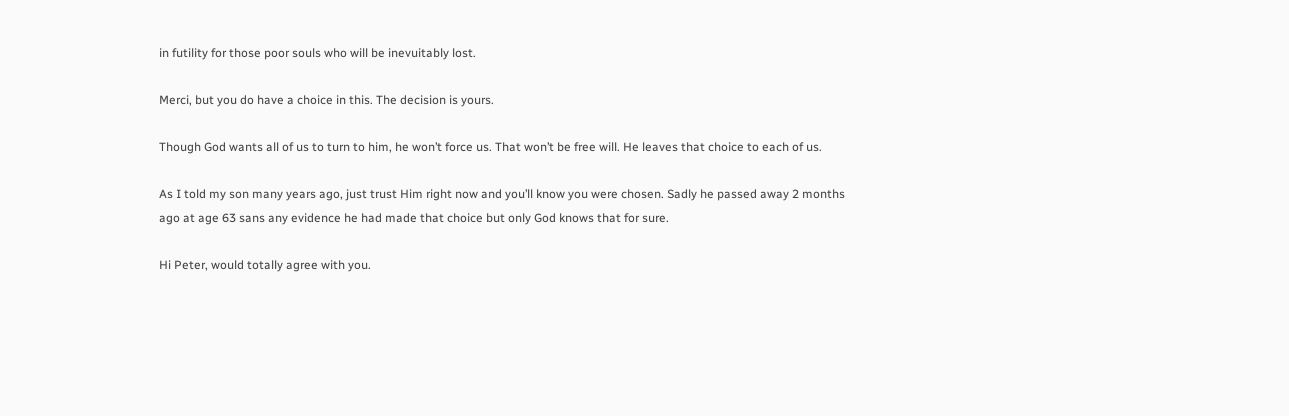in futility for those poor souls who will be inevuitably lost.

Merci, but you do have a choice in this. The decision is yours.

Though God wants all of us to turn to him, he won’t force us. That won’t be free will. He leaves that choice to each of us.

As I told my son many years ago, just trust Him right now and you’ll know you were chosen. Sadly he passed away 2 months ago at age 63 sans any evidence he had made that choice but only God knows that for sure.

Hi Peter, would totally agree with you.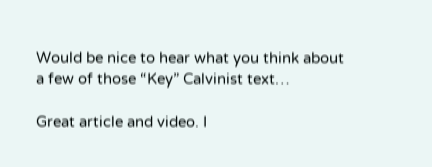Would be nice to hear what you think about a few of those “Key” Calvinist text…

Great article and video. I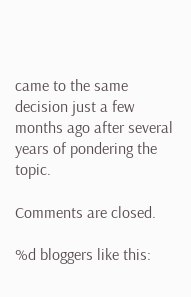came to the same decision just a few months ago after several years of pondering the topic.

Comments are closed.

%d bloggers like this: